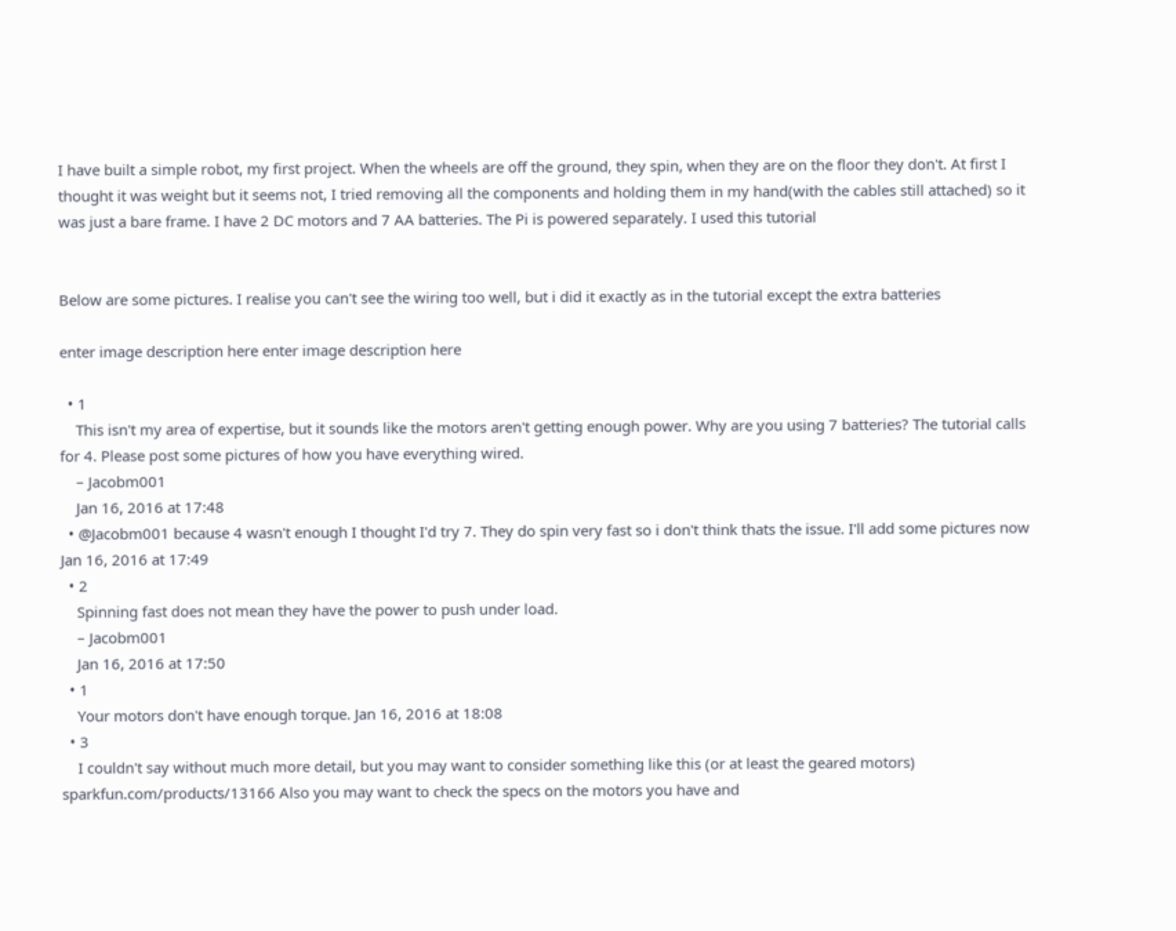I have built a simple robot, my first project. When the wheels are off the ground, they spin, when they are on the floor they don't. At first I thought it was weight but it seems not, I tried removing all the components and holding them in my hand(with the cables still attached) so it was just a bare frame. I have 2 DC motors and 7 AA batteries. The Pi is powered separately. I used this tutorial


Below are some pictures. I realise you can't see the wiring too well, but i did it exactly as in the tutorial except the extra batteries

enter image description here enter image description here

  • 1
    This isn't my area of expertise, but it sounds like the motors aren't getting enough power. Why are you using 7 batteries? The tutorial calls for 4. Please post some pictures of how you have everything wired.
    – Jacobm001
    Jan 16, 2016 at 17:48
  • @Jacobm001 because 4 wasn't enough I thought I'd try 7. They do spin very fast so i don't think thats the issue. I'll add some pictures now Jan 16, 2016 at 17:49
  • 2
    Spinning fast does not mean they have the power to push under load.
    – Jacobm001
    Jan 16, 2016 at 17:50
  • 1
    Your motors don't have enough torque. Jan 16, 2016 at 18:08
  • 3
    I couldn't say without much more detail, but you may want to consider something like this (or at least the geared motors) sparkfun.com/products/13166 Also you may want to check the specs on the motors you have and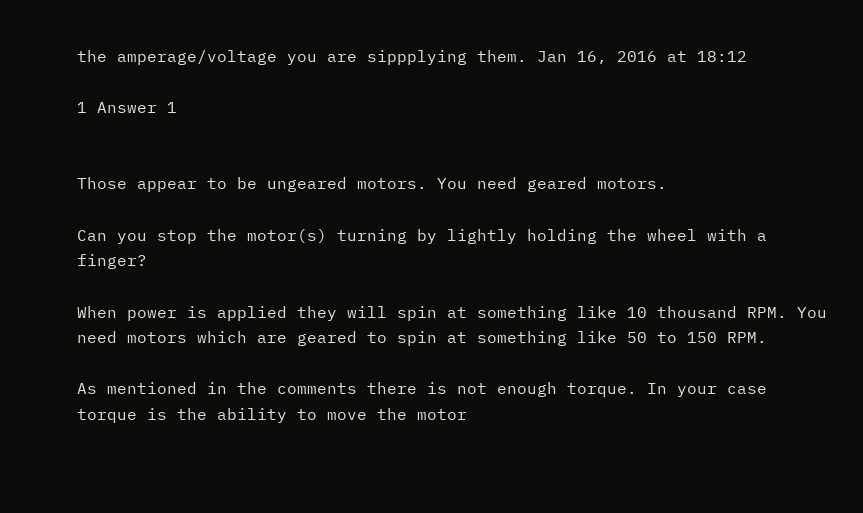the amperage/voltage you are sippplying them. Jan 16, 2016 at 18:12

1 Answer 1


Those appear to be ungeared motors. You need geared motors.

Can you stop the motor(s) turning by lightly holding the wheel with a finger?

When power is applied they will spin at something like 10 thousand RPM. You need motors which are geared to spin at something like 50 to 150 RPM.

As mentioned in the comments there is not enough torque. In your case torque is the ability to move the motor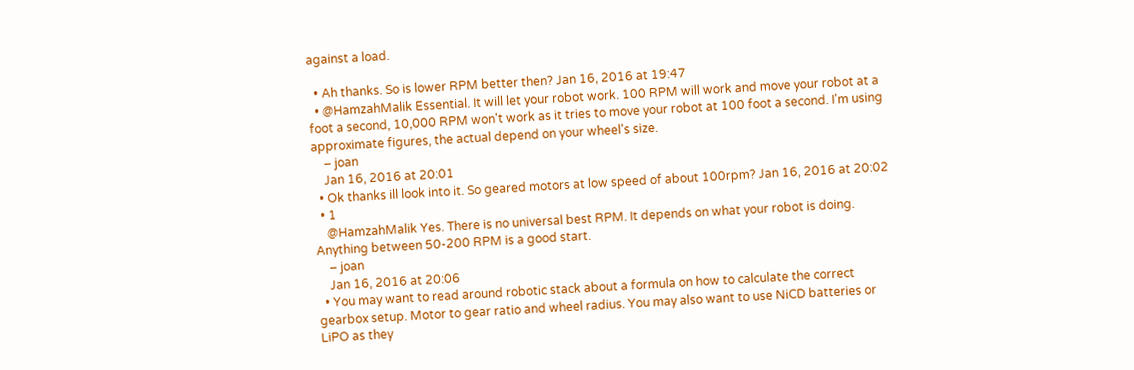against a load.

  • Ah thanks. So is lower RPM better then? Jan 16, 2016 at 19:47
  • @HamzahMalik Essential. It will let your robot work. 100 RPM will work and move your robot at a foot a second, 10,000 RPM won't work as it tries to move your robot at 100 foot a second. I'm using approximate figures, the actual depend on your wheel's size.
    – joan
    Jan 16, 2016 at 20:01
  • Ok thanks ill look into it. So geared motors at low speed of about 100rpm? Jan 16, 2016 at 20:02
  • 1
    @HamzahMalik Yes. There is no universal best RPM. It depends on what your robot is doing. Anything between 50-200 RPM is a good start.
    – joan
    Jan 16, 2016 at 20:06
  • You may want to read around robotic stack about a formula on how to calculate the correct gearbox setup. Motor to gear ratio and wheel radius. You may also want to use NiCD batteries or LiPO as they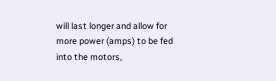will last longer and allow for more power (amps) to be fed into the motors,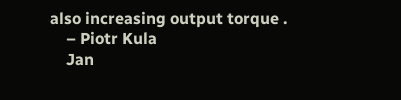also increasing output torque .
    – Piotr Kula
    Jan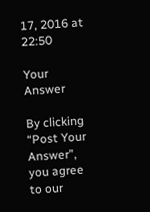17, 2016 at 22:50

Your Answer

By clicking “Post Your Answer”, you agree to our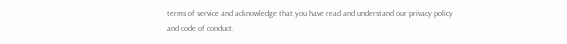terms of service and acknowledge that you have read and understand our privacy policy and code of conduct.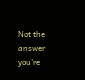Not the answer you're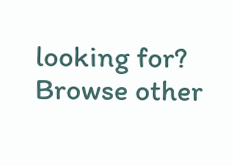looking for? Browse other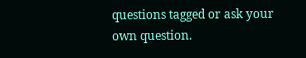questions tagged or ask your own question.